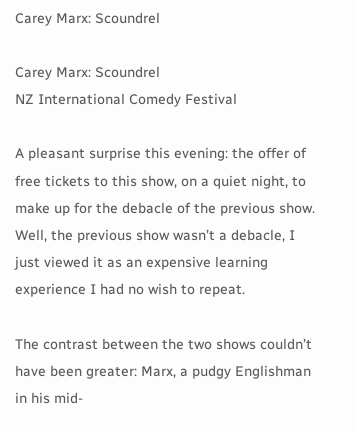Carey Marx: Scoundrel

Carey Marx: Scoundrel
NZ International Comedy Festival

A pleasant surprise this evening: the offer of free tickets to this show, on a quiet night, to make up for the debacle of the previous show. Well, the previous show wasn’t a debacle, I just viewed it as an expensive learning experience I had no wish to repeat.

The contrast between the two shows couldn’t have been greater: Marx, a pudgy Englishman in his mid-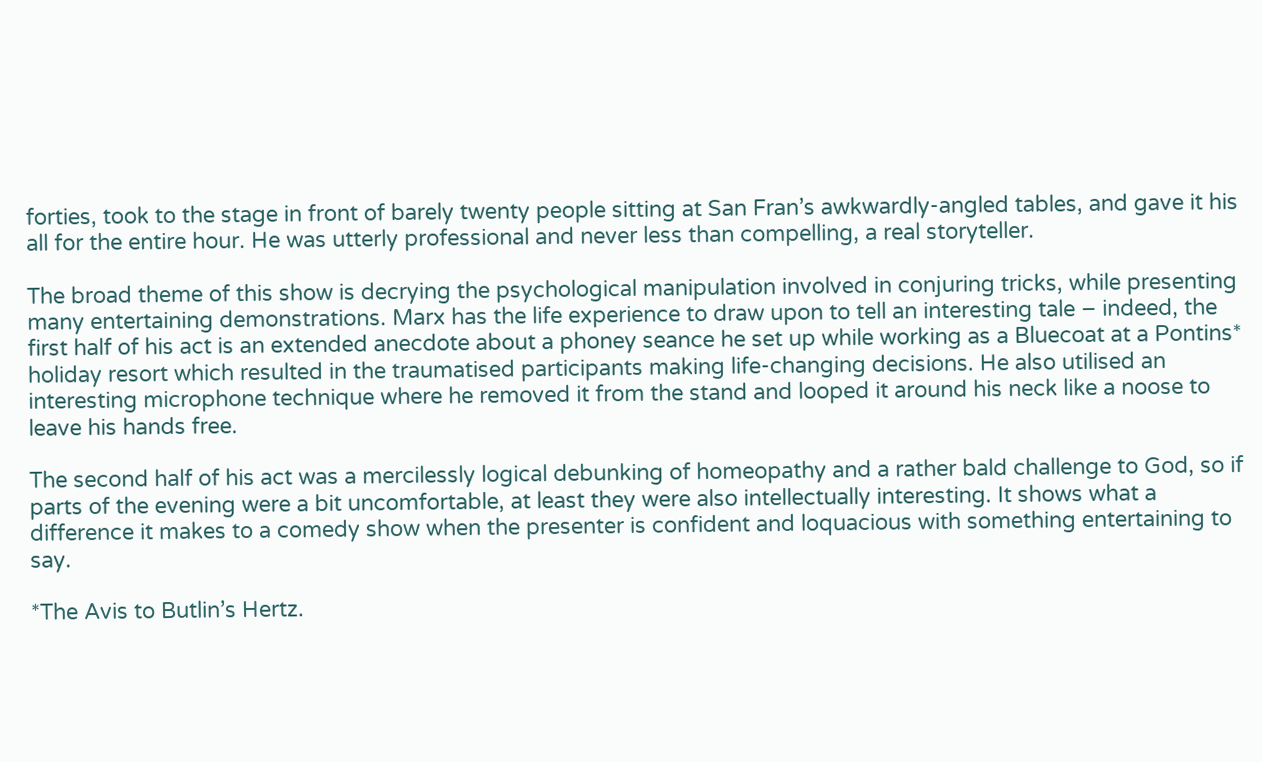forties, took to the stage in front of barely twenty people sitting at San Fran’s awkwardly-angled tables, and gave it his all for the entire hour. He was utterly professional and never less than compelling, a real storyteller.

The broad theme of this show is decrying the psychological manipulation involved in conjuring tricks, while presenting many entertaining demonstrations. Marx has the life experience to draw upon to tell an interesting tale – indeed, the first half of his act is an extended anecdote about a phoney seance he set up while working as a Bluecoat at a Pontins* holiday resort which resulted in the traumatised participants making life-changing decisions. He also utilised an interesting microphone technique where he removed it from the stand and looped it around his neck like a noose to leave his hands free.

The second half of his act was a mercilessly logical debunking of homeopathy and a rather bald challenge to God, so if parts of the evening were a bit uncomfortable, at least they were also intellectually interesting. It shows what a difference it makes to a comedy show when the presenter is confident and loquacious with something entertaining to say.

*The Avis to Butlin’s Hertz.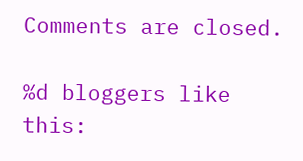Comments are closed.

%d bloggers like this: